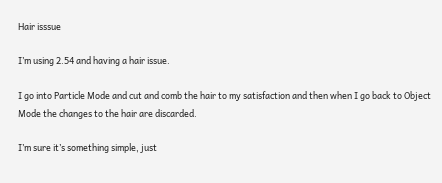Hair isssue

I’m using 2.54 and having a hair issue.

I go into Particle Mode and cut and comb the hair to my satisfaction and then when I go back to Object Mode the changes to the hair are discarded.

I’m sure it’s something simple, just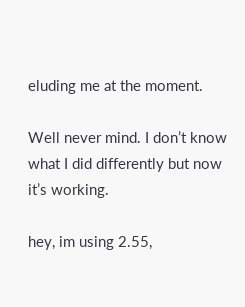eluding me at the moment.

Well never mind. I don’t know what I did differently but now it’s working.

hey, im using 2.55,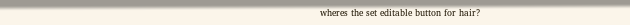wheres the set editable button for hair?